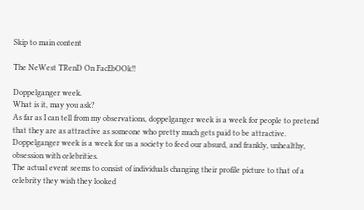Skip to main content

The NeWest TRenD On FacEbOOk!!

Doppelganger week.
What is it, may you ask?
As far as I can tell from my observations, doppelganger week is a week for people to pretend that they are as attractive as someone who pretty much gets paid to be attractive.
Doppelganger week is a week for us a society to feed our absurd, and frankly, unhealthy, obsession with celebrities.
The actual event seems to consist of individuals changing their profile picture to that of a celebrity they wish they looked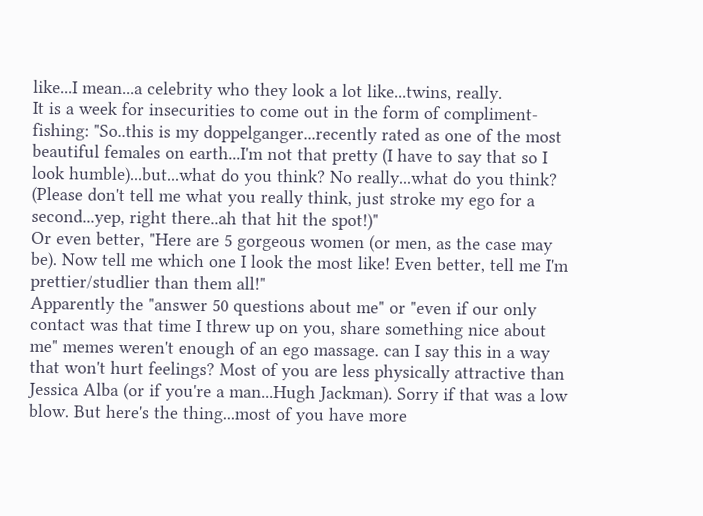like...I mean...a celebrity who they look a lot like...twins, really.
It is a week for insecurities to come out in the form of compliment-fishing: "So..this is my doppelganger...recently rated as one of the most beautiful females on earth...I'm not that pretty (I have to say that so I look humble)...but...what do you think? No really...what do you think? (Please don't tell me what you really think, just stroke my ego for a second...yep, right there..ah that hit the spot!)"
Or even better, "Here are 5 gorgeous women (or men, as the case may be). Now tell me which one I look the most like! Even better, tell me I'm prettier/studlier than them all!"
Apparently the "answer 50 questions about me" or "even if our only contact was that time I threw up on you, share something nice about me" memes weren't enough of an ego massage. can I say this in a way that won't hurt feelings? Most of you are less physically attractive than Jessica Alba (or if you're a man...Hugh Jackman). Sorry if that was a low blow. But here's the thing...most of you have more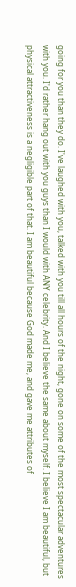going for you than they do. I've laughed with you, talked with you till all hours of the night, gone on some of the most spectacular adventures with you. I'd rather hang out with you guys than I would with ANY celebrity. And I believe the same about myself. I believe I am beautiful, but physical attractiveness is a negligible part of that. I am beautiful because God made me, and gave me attributes of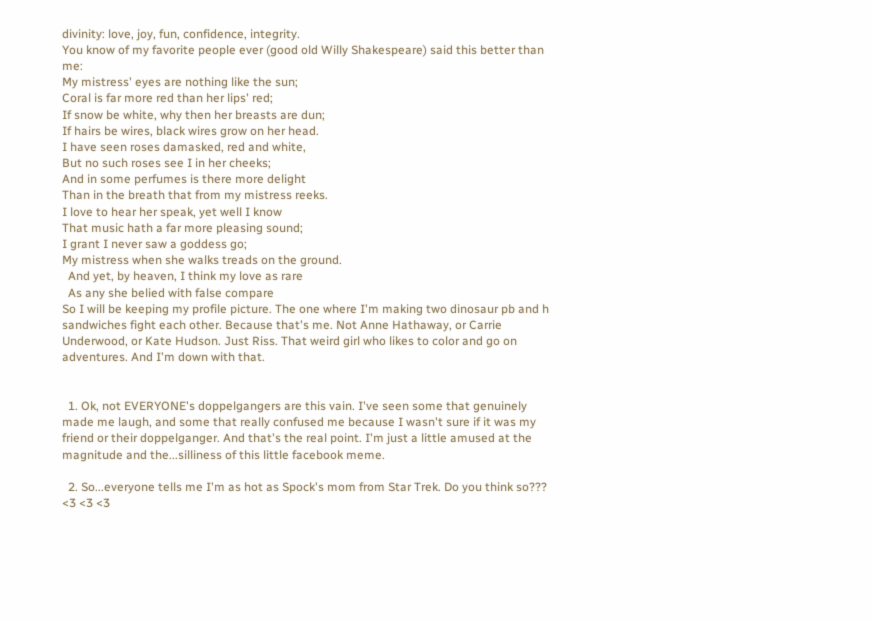divinity: love, joy, fun, confidence, integrity.
You know of my favorite people ever (good old Willy Shakespeare) said this better than me:
My mistress' eyes are nothing like the sun;
Coral is far more red than her lips' red;
If snow be white, why then her breasts are dun;
If hairs be wires, black wires grow on her head.
I have seen roses damasked, red and white,
But no such roses see I in her cheeks;
And in some perfumes is there more delight
Than in the breath that from my mistress reeks.
I love to hear her speak, yet well I know
That music hath a far more pleasing sound;
I grant I never saw a goddess go;
My mistress when she walks treads on the ground.
  And yet, by heaven, I think my love as rare
  As any she belied with false compare
So I will be keeping my profile picture. The one where I'm making two dinosaur pb and h sandwiches fight each other. Because that's me. Not Anne Hathaway, or Carrie Underwood, or Kate Hudson. Just Riss. That weird girl who likes to color and go on adventures. And I'm down with that.


  1. Ok, not EVERYONE's doppelgangers are this vain. I've seen some that genuinely made me laugh, and some that really confused me because I wasn't sure if it was my friend or their doppelganger. And that's the real point. I'm just a little amused at the magnitude and the...silliness of this little facebook meme.

  2. So...everyone tells me I'm as hot as Spock's mom from Star Trek. Do you think so??? <3 <3 <3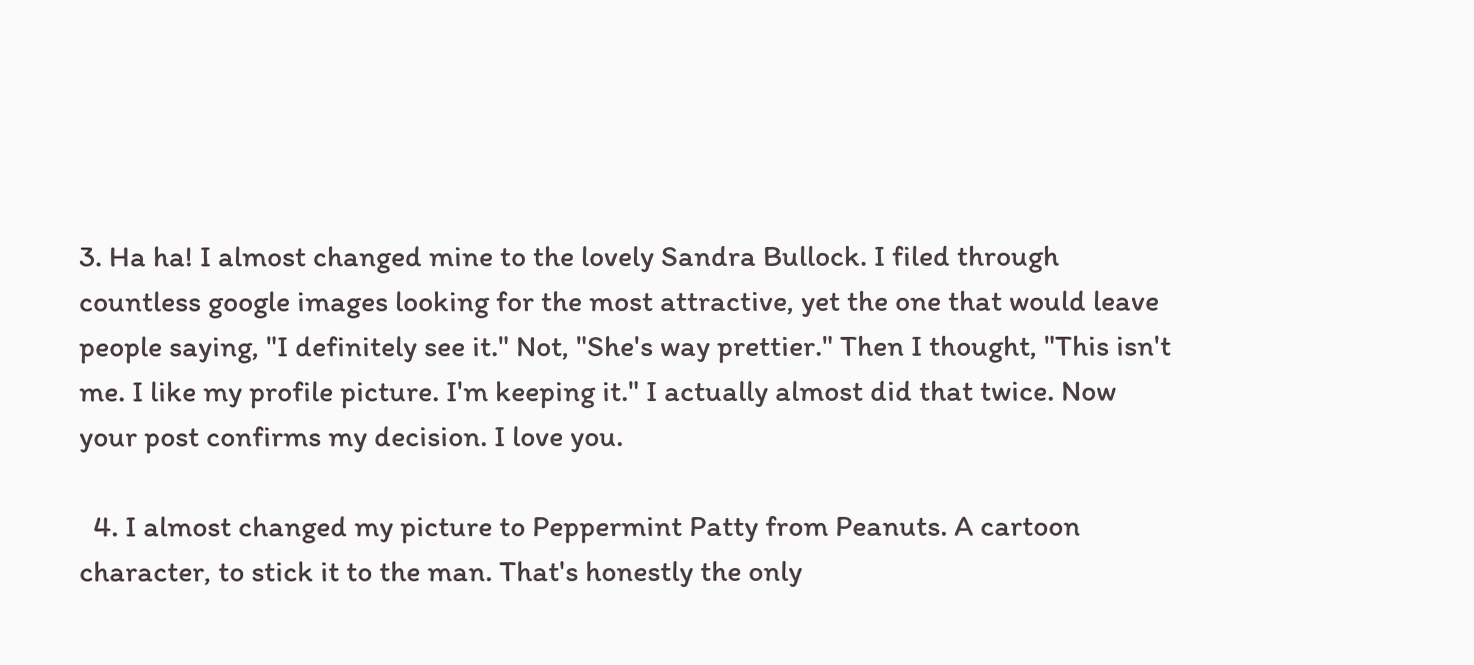3. Ha ha! I almost changed mine to the lovely Sandra Bullock. I filed through countless google images looking for the most attractive, yet the one that would leave people saying, "I definitely see it." Not, "She's way prettier." Then I thought, "This isn't me. I like my profile picture. I'm keeping it." I actually almost did that twice. Now your post confirms my decision. I love you.

  4. I almost changed my picture to Peppermint Patty from Peanuts. A cartoon character, to stick it to the man. That's honestly the only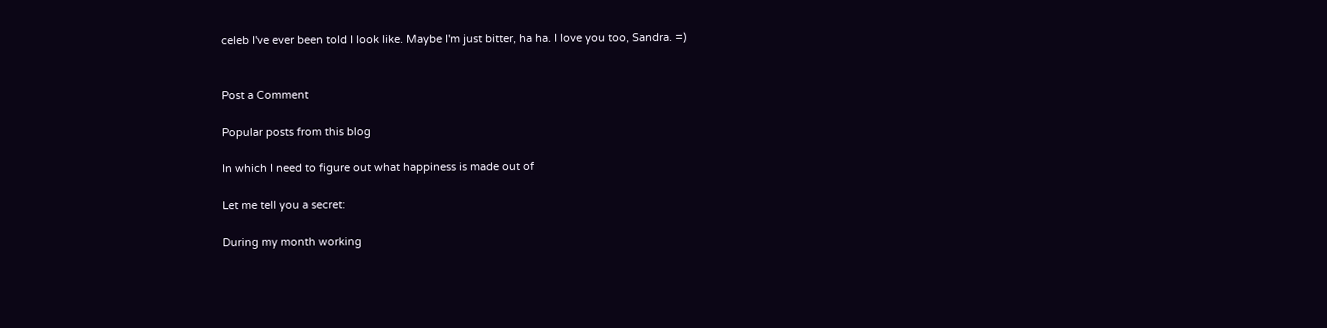celeb I've ever been told I look like. Maybe I'm just bitter, ha ha. I love you too, Sandra. =)


Post a Comment

Popular posts from this blog

In which I need to figure out what happiness is made out of

Let me tell you a secret:

During my month working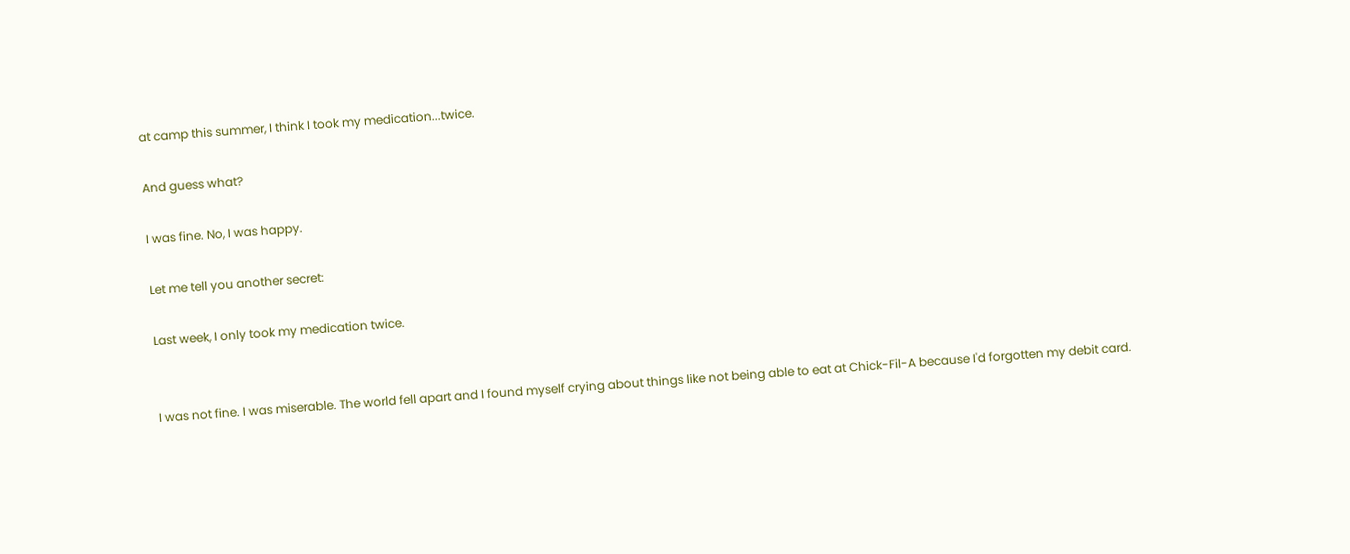at camp this summer, I think I took my medication...twice.

And guess what?

I was fine. No, I was happy.

Let me tell you another secret:

Last week, I only took my medication twice.


I was not fine. I was miserable. The world fell apart and I found myself crying about things like not being able to eat at Chick-Fil-A because I'd forgotten my debit card.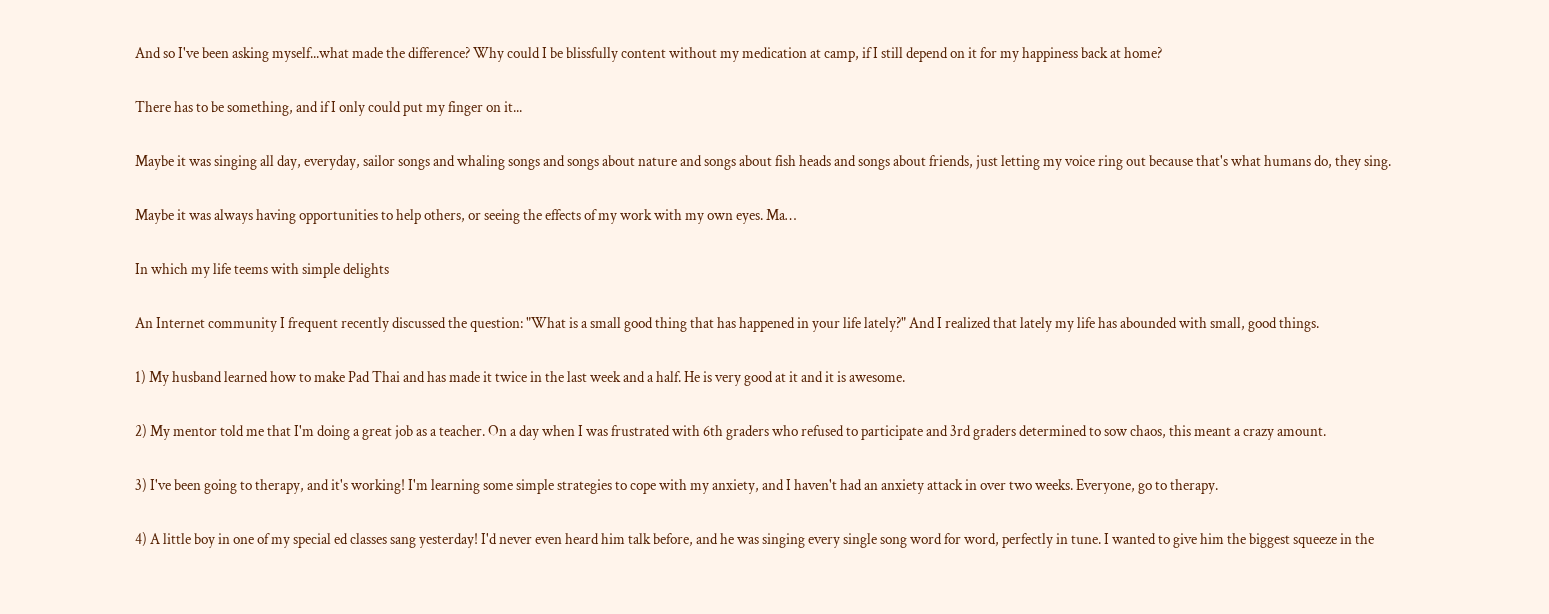And so I've been asking myself...what made the difference? Why could I be blissfully content without my medication at camp, if I still depend on it for my happiness back at home?

There has to be something, and if I only could put my finger on it...

Maybe it was singing all day, everyday, sailor songs and whaling songs and songs about nature and songs about fish heads and songs about friends, just letting my voice ring out because that's what humans do, they sing.

Maybe it was always having opportunities to help others, or seeing the effects of my work with my own eyes. Ma…

In which my life teems with simple delights

An Internet community I frequent recently discussed the question: "What is a small good thing that has happened in your life lately?" And I realized that lately my life has abounded with small, good things.

1) My husband learned how to make Pad Thai and has made it twice in the last week and a half. He is very good at it and it is awesome.

2) My mentor told me that I'm doing a great job as a teacher. On a day when I was frustrated with 6th graders who refused to participate and 3rd graders determined to sow chaos, this meant a crazy amount.

3) I've been going to therapy, and it's working! I'm learning some simple strategies to cope with my anxiety, and I haven't had an anxiety attack in over two weeks. Everyone, go to therapy.

4) A little boy in one of my special ed classes sang yesterday! I'd never even heard him talk before, and he was singing every single song word for word, perfectly in tune. I wanted to give him the biggest squeeze in the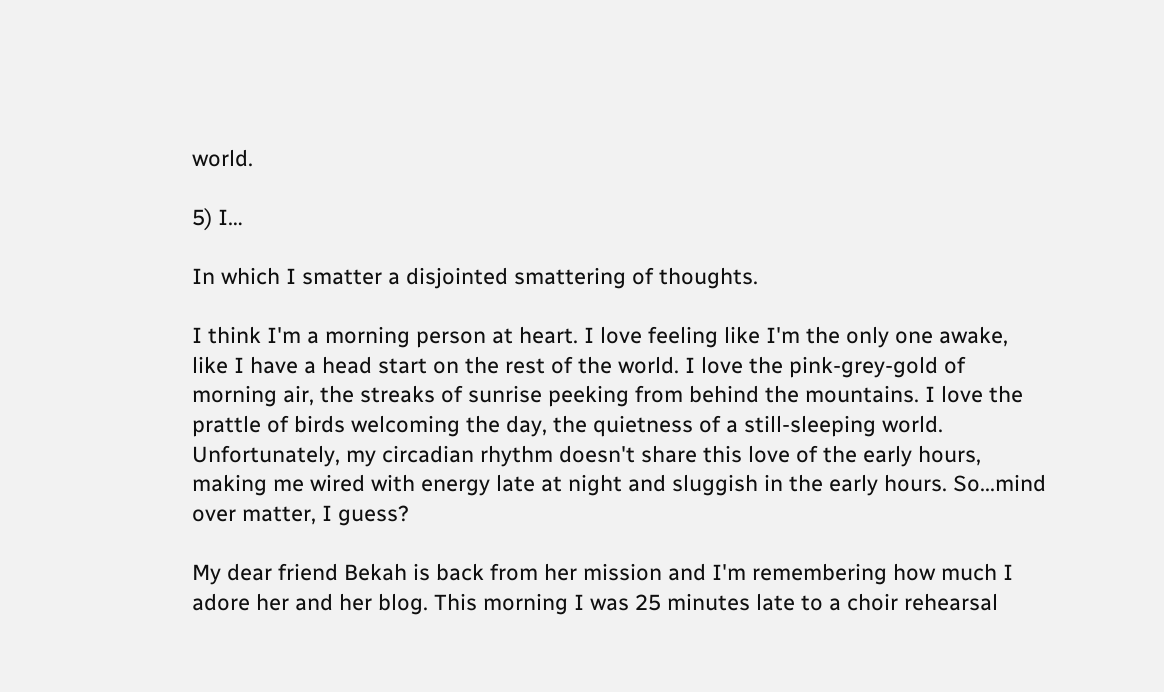world.

5) I…

In which I smatter a disjointed smattering of thoughts.

I think I'm a morning person at heart. I love feeling like I'm the only one awake, like I have a head start on the rest of the world. I love the pink-grey-gold of morning air, the streaks of sunrise peeking from behind the mountains. I love the prattle of birds welcoming the day, the quietness of a still-sleeping world. Unfortunately, my circadian rhythm doesn't share this love of the early hours, making me wired with energy late at night and sluggish in the early hours. So...mind over matter, I guess?

My dear friend Bekah is back from her mission and I'm remembering how much I adore her and her blog. This morning I was 25 minutes late to a choir rehearsal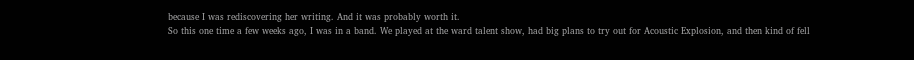because I was rediscovering her writing. And it was probably worth it.
So this one time a few weeks ago, I was in a band. We played at the ward talent show, had big plans to try out for Acoustic Explosion, and then kind of fell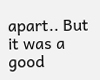apart.. But it was a good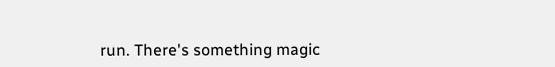run. There's something magic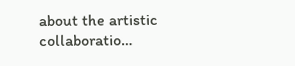about the artistic collaboratio…